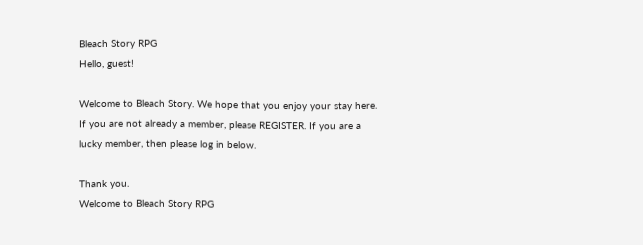Bleach Story RPG
Hello, guest!

Welcome to Bleach Story. We hope that you enjoy your stay here. If you are not already a member, please REGISTER. If you are a lucky member, then please log in below.

Thank you.
Welcome to Bleach Story RPG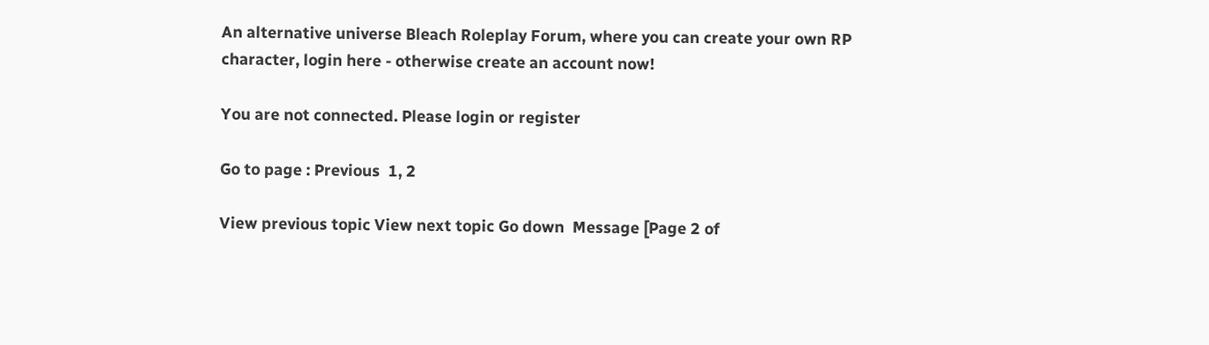An alternative universe Bleach Roleplay Forum, where you can create your own RP character, login here - otherwise create an account now!

You are not connected. Please login or register

Go to page : Previous  1, 2

View previous topic View next topic Go down  Message [Page 2 of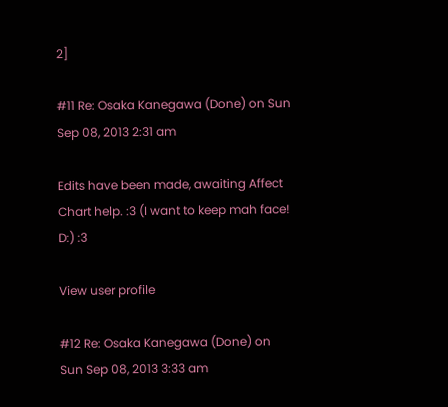2]

#11 Re: Osaka Kanegawa (Done) on Sun Sep 08, 2013 2:31 am

Edits have been made, awaiting Affect Chart help. :3 (I want to keep mah face! D:) :3

View user profile

#12 Re: Osaka Kanegawa (Done) on Sun Sep 08, 2013 3:33 am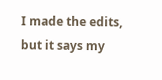I made the edits, but it says my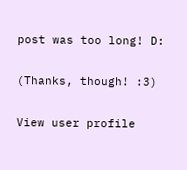post was too long! D:

(Thanks, though! :3)

View user profile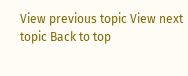View previous topic View next topic Back to top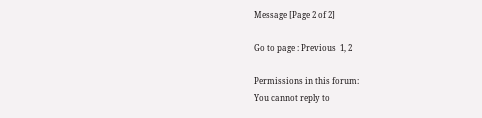Message [Page 2 of 2]

Go to page : Previous  1, 2

Permissions in this forum:
You cannot reply to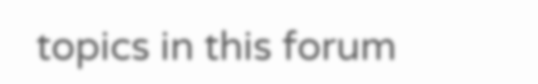topics in this forum